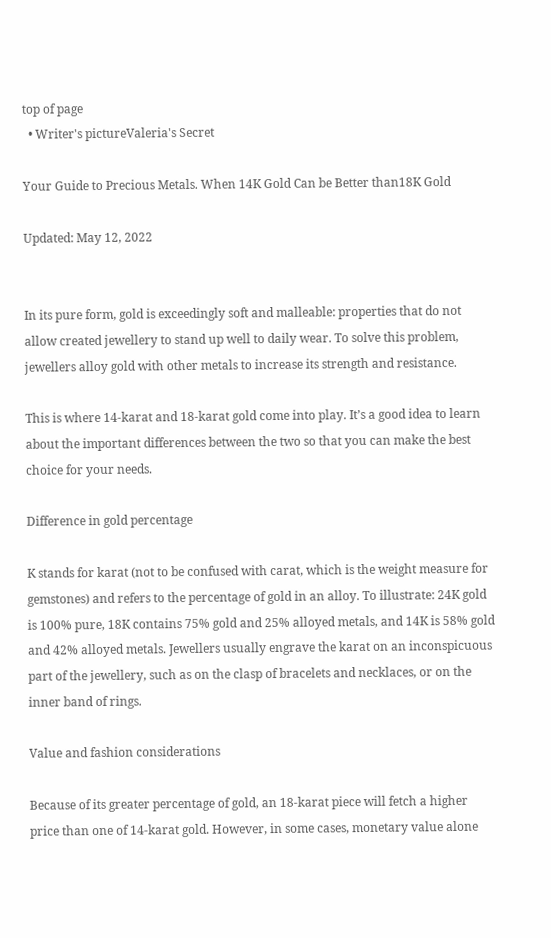top of page
  • Writer's pictureValeria's Secret

Your Guide to Precious Metals. When 14K Gold Can be Better than18K Gold

Updated: May 12, 2022


In its pure form, gold is exceedingly soft and malleable: properties that do not allow created jewellery to stand up well to daily wear. To solve this problem, jewellers alloy gold with other metals to increase its strength and resistance.

This is where 14-karat and 18-karat gold come into play. It’s a good idea to learn about the important differences between the two so that you can make the best choice for your needs.

Difference in gold percentage

K stands for karat (not to be confused with carat, which is the weight measure for gemstones) and refers to the percentage of gold in an alloy. To illustrate: 24K gold is 100% pure, 18K contains 75% gold and 25% alloyed metals, and 14K is 58% gold and 42% alloyed metals. Jewellers usually engrave the karat on an inconspicuous part of the jewellery, such as on the clasp of bracelets and necklaces, or on the inner band of rings.

Value and fashion considerations

Because of its greater percentage of gold, an 18-karat piece will fetch a higher price than one of 14-karat gold. However, in some cases, monetary value alone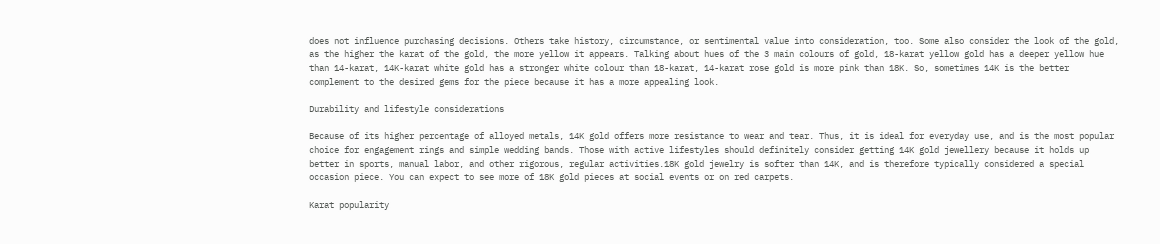does not influence purchasing decisions. Others take history, circumstance, or sentimental value into consideration, too. Some also consider the look of the gold, as the higher the karat of the gold, the more yellow it appears. Talking about hues of the 3 main colours of gold, 18-karat yellow gold has a deeper yellow hue than 14-karat, 14K-karat white gold has a stronger white colour than 18-karat, 14-karat rose gold is more pink than 18K. So, sometimes 14K is the better complement to the desired gems for the piece because it has a more appealing look.

Durability and lifestyle considerations

Because of its higher percentage of alloyed metals, 14K gold offers more resistance to wear and tear. Thus, it is ideal for everyday use, and is the most popular choice for engagement rings and simple wedding bands. Those with active lifestyles should definitely consider getting 14K gold jewellery because it holds up better in sports, manual labor, and other rigorous, regular activities.18K gold jewelry is softer than 14K, and is therefore typically considered a special occasion piece. You can expect to see more of 18K gold pieces at social events or on red carpets.

Karat popularity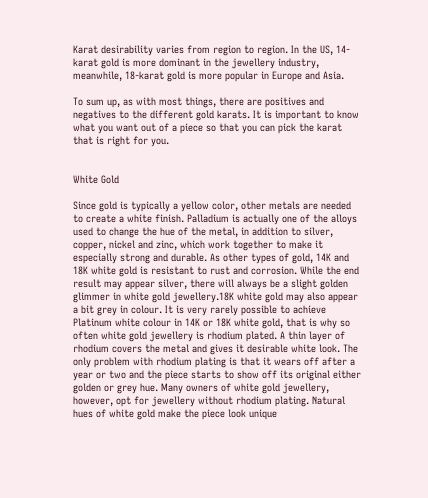Karat desirability varies from region to region. In the US, 14-karat gold is more dominant in the jewellery industry, meanwhile, 18-karat gold is more popular in Europe and Asia.

To sum up, as with most things, there are positives and negatives to the different gold karats. It is important to know what you want out of a piece so that you can pick the karat that is right for you.


White Gold

Since gold is typically a yellow color, other metals are needed to create a white finish. Palladium is actually one of the alloys used to change the hue of the metal, in addition to silver, copper, nickel and zinc, which work together to make it especially strong and durable. As other types of gold, 14K and 18K white gold is resistant to rust and corrosion. While the end result may appear silver, there will always be a slight golden glimmer in white gold jewellery.18K white gold may also appear a bit grey in colour. It is very rarely possible to achieve Platinum white colour in 14K or 18K white gold, that is why so often white gold jewellery is rhodium plated. A thin layer of rhodium covers the metal and gives it desirable white look. The only problem with rhodium plating is that it wears off after a year or two and the piece starts to show off its original either golden or grey hue. Many owners of white gold jewellery, however, opt for jewellery without rhodium plating. Natural hues of white gold make the piece look unique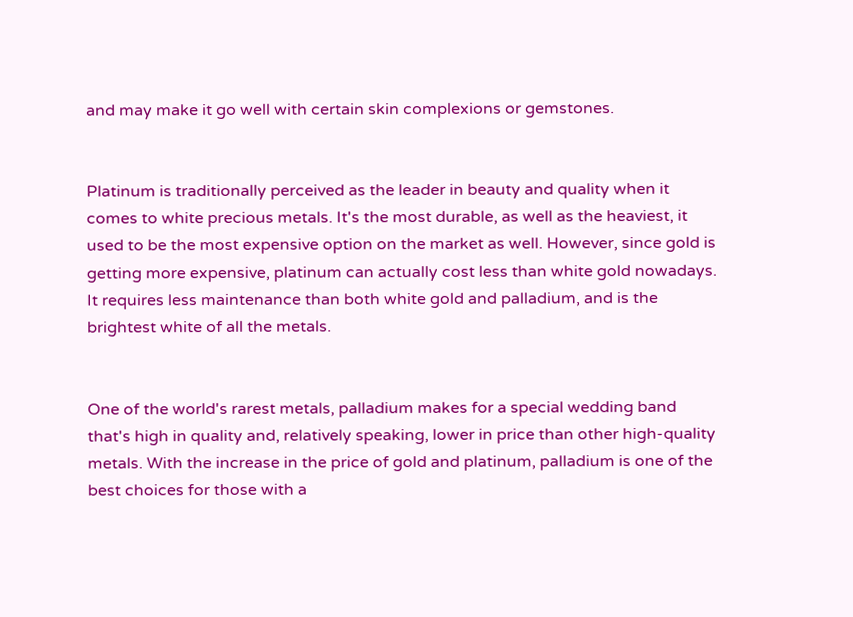and may make it go well with certain skin complexions or gemstones.


Platinum is traditionally perceived as the leader in beauty and quality when it comes to white precious metals. It's the most durable, as well as the heaviest, it used to be the most expensive option on the market as well. However, since gold is getting more expensive, platinum can actually cost less than white gold nowadays. It requires less maintenance than both white gold and palladium, and is the brightest white of all the metals.


One of the world's rarest metals, palladium makes for a special wedding band that's high in quality and, relatively speaking, lower in price than other high-quality metals. With the increase in the price of gold and platinum, palladium is one of the best choices for those with a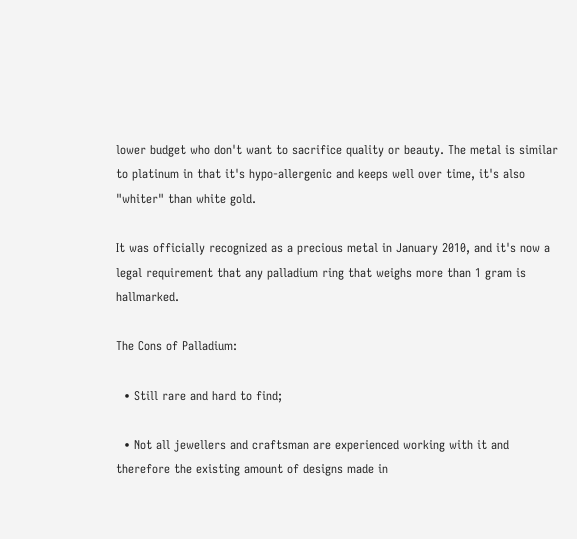lower budget who don't want to sacrifice quality or beauty. The metal is similar to platinum in that it's hypo-allergenic and keeps well over time, it's also "whiter" than white gold.

It was officially recognized as a precious metal in January 2010, and it's now a legal requirement that any palladium ring that weighs more than 1 gram is hallmarked.

The Cons of Palladium:

  • Still rare and hard to find;

  • Not all jewellers and craftsman are experienced working with it and therefore the existing amount of designs made in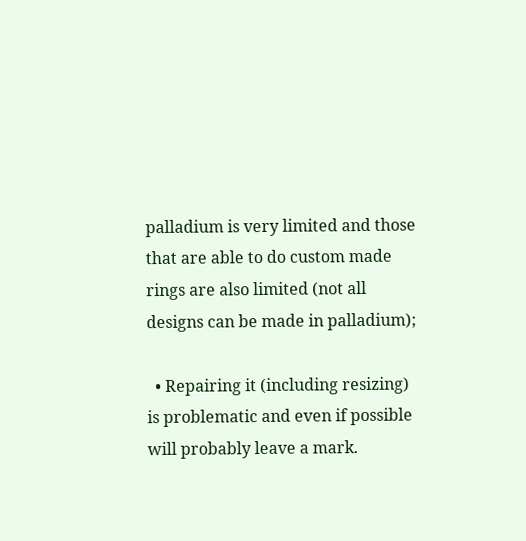palladium is very limited and those that are able to do custom made rings are also limited (not all designs can be made in palladium);

  • Repairing it (including resizing) is problematic and even if possible will probably leave a mark.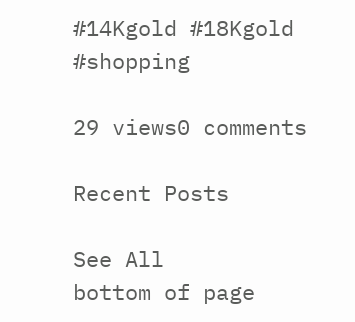#14Kgold #18Kgold #shopping

29 views0 comments

Recent Posts

See All
bottom of page